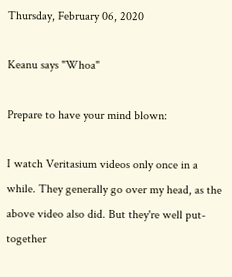Thursday, February 06, 2020

Keanu says "Whoa"

Prepare to have your mind blown:

I watch Veritasium videos only once in a while. They generally go over my head, as the above video also did. But they're well put-together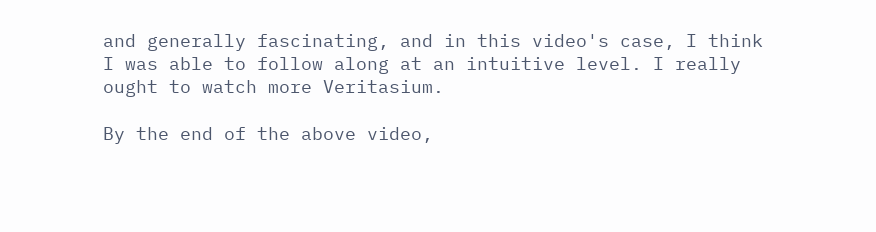and generally fascinating, and in this video's case, I think I was able to follow along at an intuitive level. I really ought to watch more Veritasium.

By the end of the above video,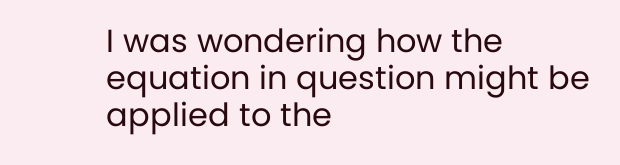I was wondering how the equation in question might be applied to the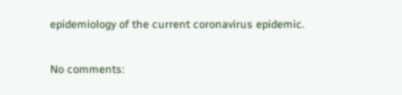epidemiology of the current coronavirus epidemic.

No comments: